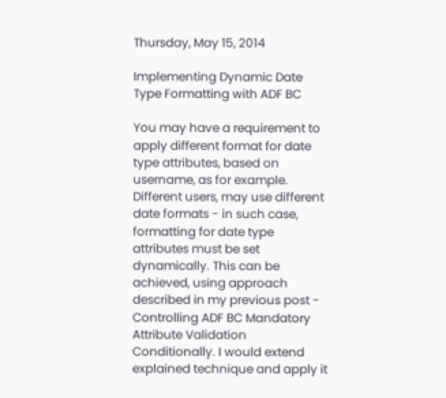Thursday, May 15, 2014

Implementing Dynamic Date Type Formatting with ADF BC

You may have a requirement to apply different format for date type attributes, based on username, as for example. Different users, may use different date formats - in such case, formatting for date type attributes must be set dynamically. This can be achieved, using approach described in my previous post - Controlling ADF BC Mandatory Attribute Validation Conditionally. I would extend explained technique and apply it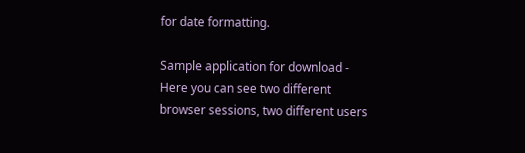for date formatting.

Sample application for download - Here you can see two different browser sessions, two different users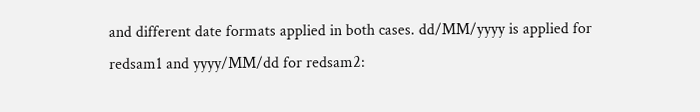and different date formats applied in both cases. dd/MM/yyyy is applied for redsam1 and yyyy/MM/dd for redsam2: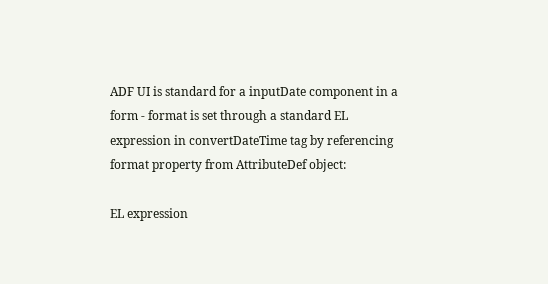ADF UI is standard for a inputDate component in a form - format is set through a standard EL expression in convertDateTime tag by referencing format property from AttributeDef object:

EL expression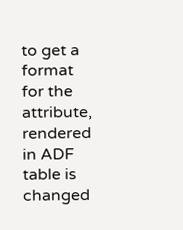to get a format for the attribute, rendered in ADF table is changed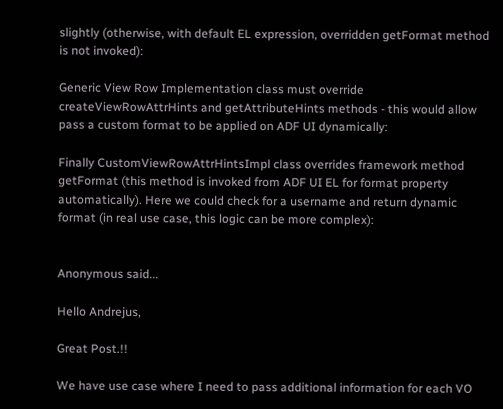slightly (otherwise, with default EL expression, overridden getFormat method is not invoked):

Generic View Row Implementation class must override createViewRowAttrHints and getAttributeHints methods - this would allow pass a custom format to be applied on ADF UI dynamically:

Finally CustomViewRowAttrHintsImpl class overrides framework method getFormat (this method is invoked from ADF UI EL for format property automatically). Here we could check for a username and return dynamic format (in real use case, this logic can be more complex):


Anonymous said...

Hello Andrejus,

Great Post.!!

We have use case where I need to pass additional information for each VO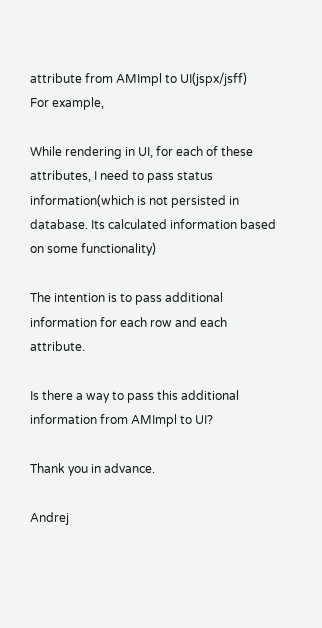attribute from AMImpl to UI(jspx/jsff)
For example,

While rendering in UI, for each of these attributes, I need to pass status information(which is not persisted in database. Its calculated information based on some functionality)

The intention is to pass additional information for each row and each attribute.

Is there a way to pass this additional information from AMImpl to UI?

Thank you in advance.

Andrej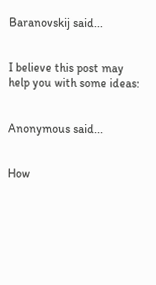Baranovskij said...


I believe this post may help you with some ideas:


Anonymous said...


How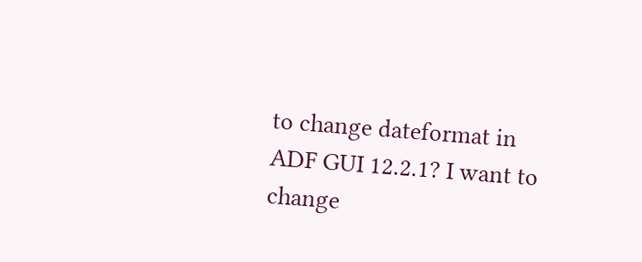to change dateformat in ADF GUI 12.2.1? I want to change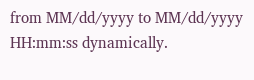from MM/dd/yyyy to MM/dd/yyyy HH:mm:ss dynamically.